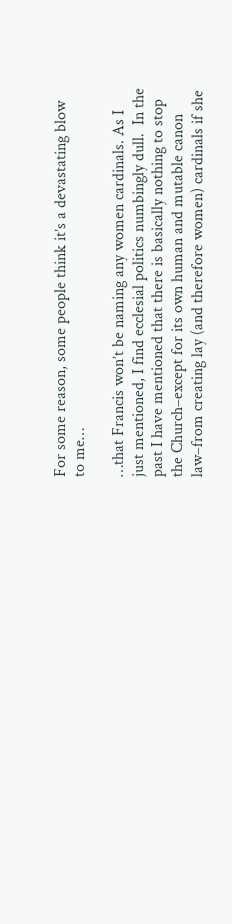For some reason, some people think it’s a devastating blow to me…

…that Francis won’t be naming any women cardinals. As I just mentioned, I find ecclesial politics numbingly dull.  In the past I have mentioned that there is basically nothing to stop the Church–except for its own human and mutable canon law–from creating lay (and therefore women) cardinals if she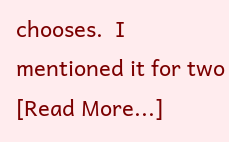chooses.  I mentioned it for two [Read More...]